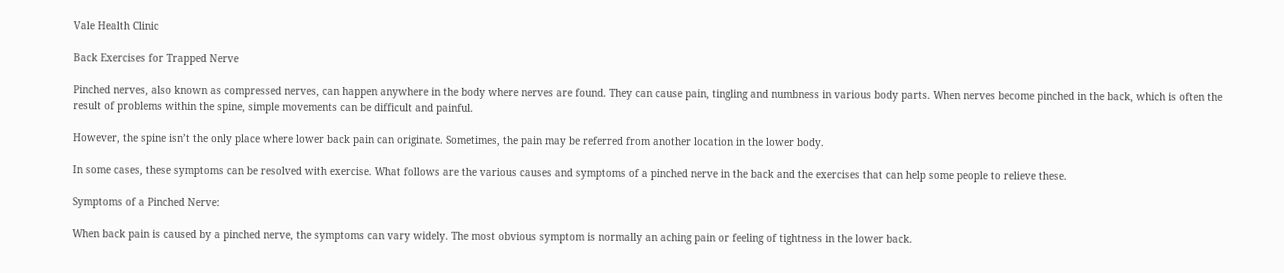Vale Health Clinic

Back Exercises for Trapped Nerve

Pinched nerves, also known as compressed nerves, can happen anywhere in the body where nerves are found. They can cause pain, tingling and numbness in various body parts. When nerves become pinched in the back, which is often the result of problems within the spine, simple movements can be difficult and painful.

However, the spine isn’t the only place where lower back pain can originate. Sometimes, the pain may be referred from another location in the lower body.

In some cases, these symptoms can be resolved with exercise. What follows are the various causes and symptoms of a pinched nerve in the back and the exercises that can help some people to relieve these.

Symptoms of a Pinched Nerve:

When back pain is caused by a pinched nerve, the symptoms can vary widely. The most obvious symptom is normally an aching pain or feeling of tightness in the lower back.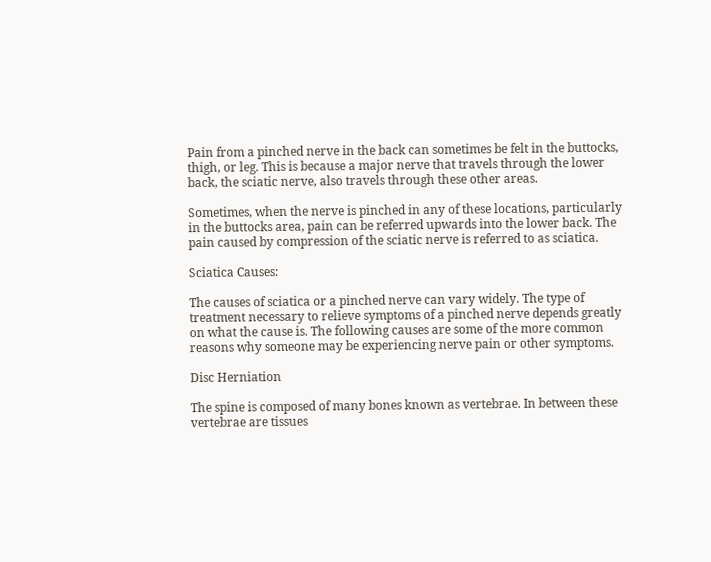Pain from a pinched nerve in the back can sometimes be felt in the buttocks, thigh, or leg. This is because a major nerve that travels through the lower back, the sciatic nerve, also travels through these other areas.

Sometimes, when the nerve is pinched in any of these locations, particularly in the buttocks area, pain can be referred upwards into the lower back. The pain caused by compression of the sciatic nerve is referred to as sciatica.

Sciatica Causes:

The causes of sciatica or a pinched nerve can vary widely. The type of treatment necessary to relieve symptoms of a pinched nerve depends greatly on what the cause is. The following causes are some of the more common reasons why someone may be experiencing nerve pain or other symptoms.

Disc Herniation

The spine is composed of many bones known as vertebrae. In between these vertebrae are tissues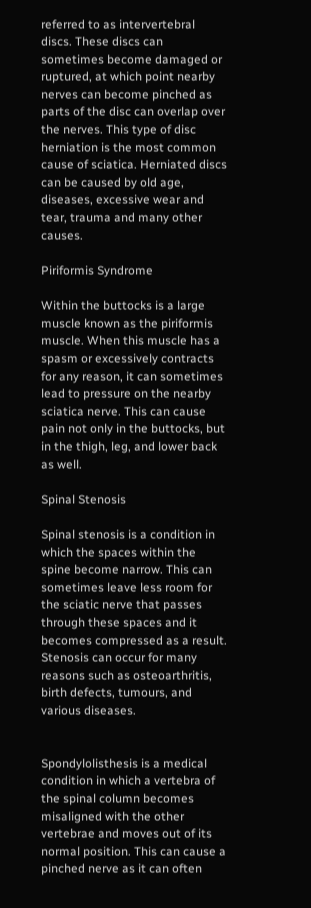referred to as intervertebral discs. These discs can sometimes become damaged or ruptured, at which point nearby nerves can become pinched as parts of the disc can overlap over the nerves. This type of disc herniation is the most common cause of sciatica. Herniated discs can be caused by old age, diseases, excessive wear and tear, trauma and many other causes.

Piriformis Syndrome

Within the buttocks is a large muscle known as the piriformis muscle. When this muscle has a spasm or excessively contracts for any reason, it can sometimes lead to pressure on the nearby sciatica nerve. This can cause pain not only in the buttocks, but in the thigh, leg, and lower back as well.

Spinal Stenosis

Spinal stenosis is a condition in which the spaces within the spine become narrow. This can sometimes leave less room for the sciatic nerve that passes through these spaces and it becomes compressed as a result. Stenosis can occur for many reasons such as osteoarthritis, birth defects, tumours, and various diseases.


Spondylolisthesis is a medical condition in which a vertebra of the spinal column becomes misaligned with the other vertebrae and moves out of its normal position. This can cause a pinched nerve as it can often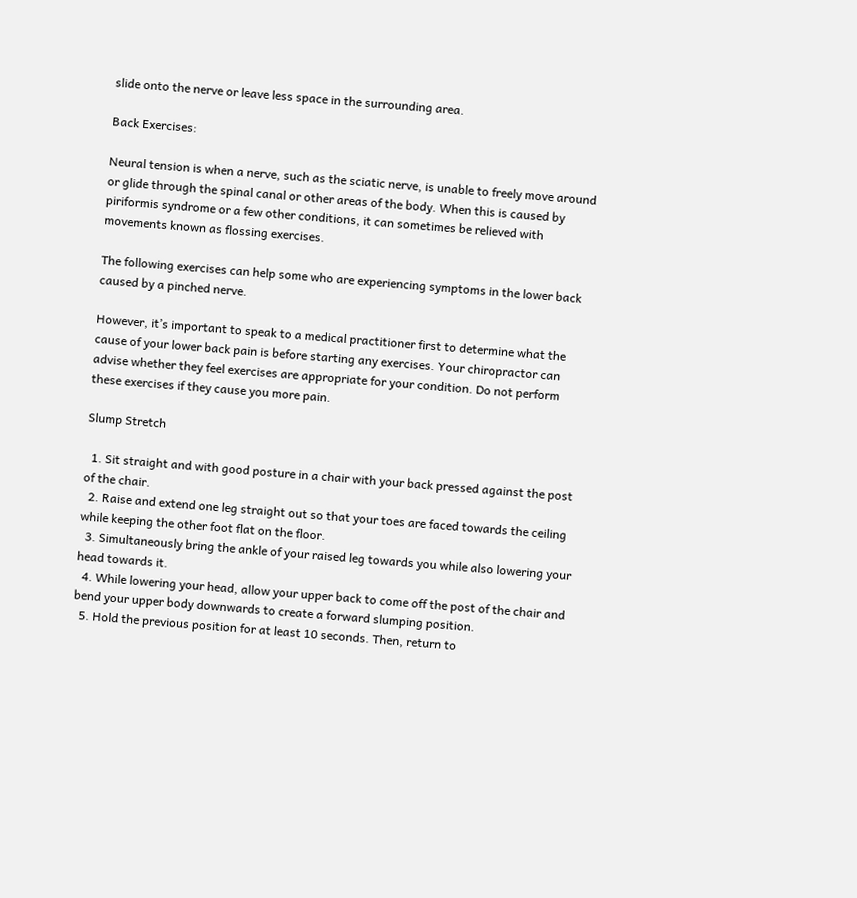slide onto the nerve or leave less space in the surrounding area.

Back Exercises:

Neural tension is when a nerve, such as the sciatic nerve, is unable to freely move around or glide through the spinal canal or other areas of the body. When this is caused by piriformis syndrome or a few other conditions, it can sometimes be relieved with movements known as flossing exercises.

The following exercises can help some who are experiencing symptoms in the lower back caused by a pinched nerve.

However, it’s important to speak to a medical practitioner first to determine what the cause of your lower back pain is before starting any exercises. Your chiropractor can advise whether they feel exercises are appropriate for your condition. Do not perform these exercises if they cause you more pain.

Slump Stretch

  1. Sit straight and with good posture in a chair with your back pressed against the post of the chair.
  2. Raise and extend one leg straight out so that your toes are faced towards the ceiling while keeping the other foot flat on the floor.
  3. Simultaneously bring the ankle of your raised leg towards you while also lowering your head towards it.
  4. While lowering your head, allow your upper back to come off the post of the chair and bend your upper body downwards to create a forward slumping position.
  5. Hold the previous position for at least 10 seconds. Then, return to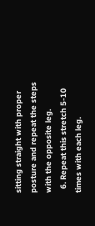sitting straight with proper posture and repeat the steps with the opposite leg.
  6. Repeat this stretch 5-10 times with each leg.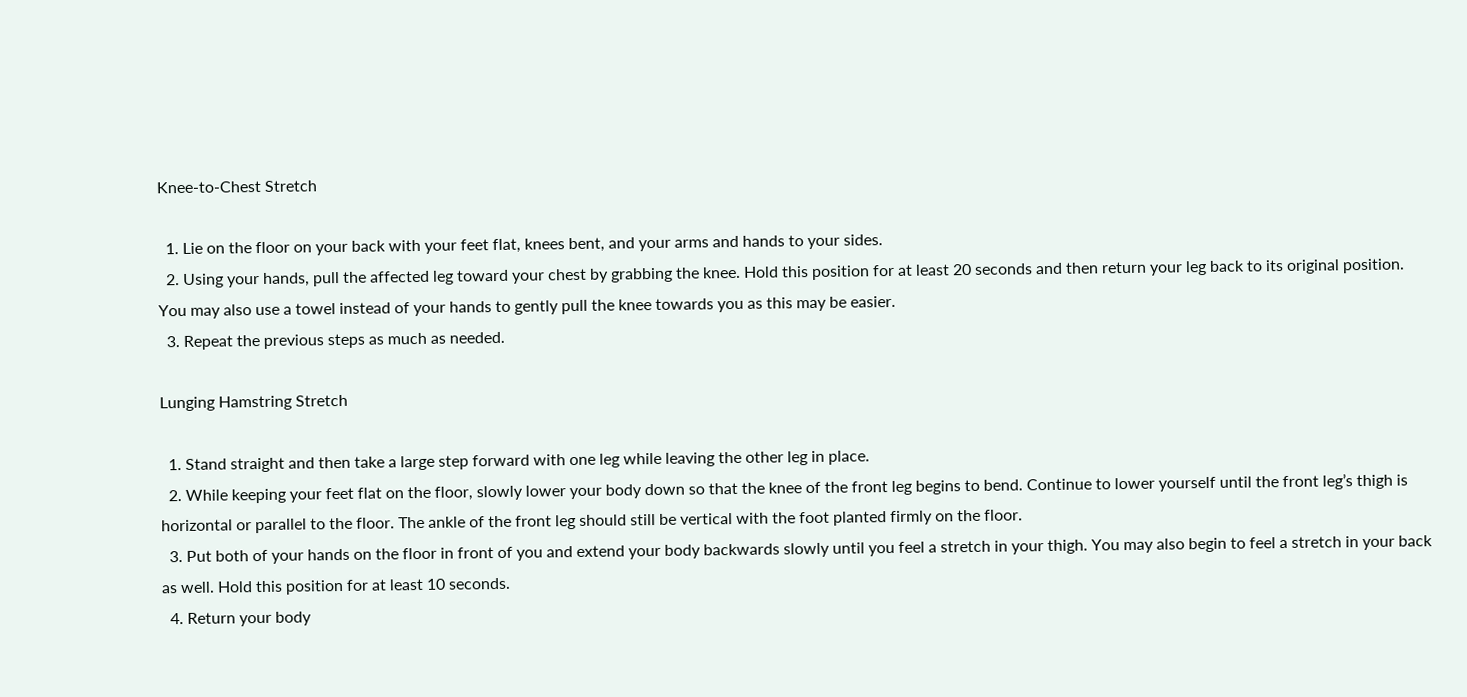Knee-to-Chest Stretch

  1. Lie on the floor on your back with your feet flat, knees bent, and your arms and hands to your sides.
  2. Using your hands, pull the affected leg toward your chest by grabbing the knee. Hold this position for at least 20 seconds and then return your leg back to its original position. You may also use a towel instead of your hands to gently pull the knee towards you as this may be easier.
  3. Repeat the previous steps as much as needed.

Lunging Hamstring Stretch

  1. Stand straight and then take a large step forward with one leg while leaving the other leg in place.
  2. While keeping your feet flat on the floor, slowly lower your body down so that the knee of the front leg begins to bend. Continue to lower yourself until the front leg’s thigh is horizontal or parallel to the floor. The ankle of the front leg should still be vertical with the foot planted firmly on the floor.
  3. Put both of your hands on the floor in front of you and extend your body backwards slowly until you feel a stretch in your thigh. You may also begin to feel a stretch in your back as well. Hold this position for at least 10 seconds.
  4. Return your body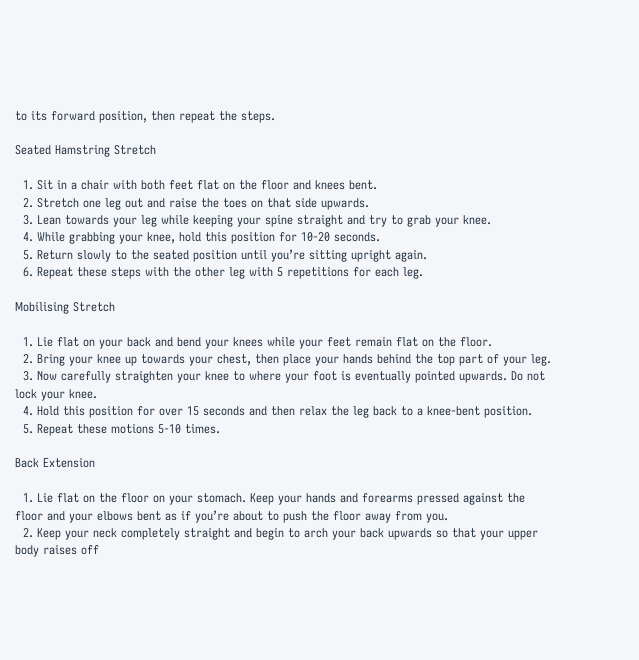to its forward position, then repeat the steps.

Seated Hamstring Stretch

  1. Sit in a chair with both feet flat on the floor and knees bent.
  2. Stretch one leg out and raise the toes on that side upwards.
  3. Lean towards your leg while keeping your spine straight and try to grab your knee.
  4. While grabbing your knee, hold this position for 10-20 seconds.
  5. Return slowly to the seated position until you’re sitting upright again.
  6. Repeat these steps with the other leg with 5 repetitions for each leg.

Mobilising Stretch

  1. Lie flat on your back and bend your knees while your feet remain flat on the floor.
  2. Bring your knee up towards your chest, then place your hands behind the top part of your leg.
  3. Now carefully straighten your knee to where your foot is eventually pointed upwards. Do not lock your knee.
  4. Hold this position for over 15 seconds and then relax the leg back to a knee-bent position.
  5. Repeat these motions 5-10 times.

Back Extension

  1. Lie flat on the floor on your stomach. Keep your hands and forearms pressed against the floor and your elbows bent as if you’re about to push the floor away from you.
  2. Keep your neck completely straight and begin to arch your back upwards so that your upper body raises off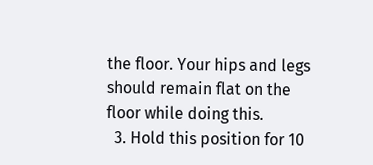the floor. Your hips and legs should remain flat on the floor while doing this.
  3. Hold this position for 10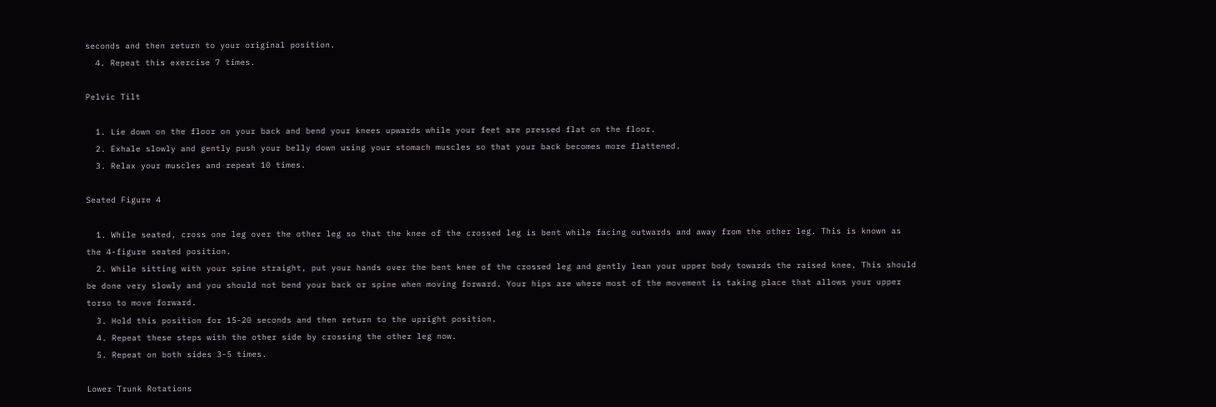seconds and then return to your original position.
  4. Repeat this exercise 7 times.

Pelvic Tilt

  1. Lie down on the floor on your back and bend your knees upwards while your feet are pressed flat on the floor.
  2. Exhale slowly and gently push your belly down using your stomach muscles so that your back becomes more flattened.
  3. Relax your muscles and repeat 10 times.

Seated Figure 4

  1. While seated, cross one leg over the other leg so that the knee of the crossed leg is bent while facing outwards and away from the other leg. This is known as the 4-figure seated position.
  2. While sitting with your spine straight, put your hands over the bent knee of the crossed leg and gently lean your upper body towards the raised knee. This should be done very slowly and you should not bend your back or spine when moving forward. Your hips are where most of the movement is taking place that allows your upper torso to move forward.
  3. Hold this position for 15-20 seconds and then return to the upright position.
  4. Repeat these steps with the other side by crossing the other leg now.
  5. Repeat on both sides 3-5 times.

Lower Trunk Rotations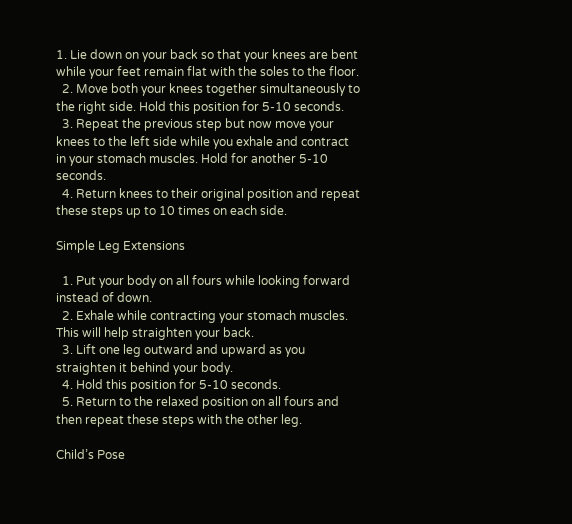1. Lie down on your back so that your knees are bent while your feet remain flat with the soles to the floor.
  2. Move both your knees together simultaneously to the right side. Hold this position for 5-10 seconds.
  3. Repeat the previous step but now move your knees to the left side while you exhale and contract in your stomach muscles. Hold for another 5-10 seconds.
  4. Return knees to their original position and repeat these steps up to 10 times on each side.

Simple Leg Extensions

  1. Put your body on all fours while looking forward instead of down.
  2. Exhale while contracting your stomach muscles. This will help straighten your back.
  3. Lift one leg outward and upward as you straighten it behind your body.
  4. Hold this position for 5-10 seconds.
  5. Return to the relaxed position on all fours and then repeat these steps with the other leg.

Child’s Pose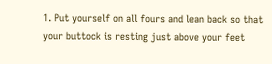1. Put yourself on all fours and lean back so that your buttock is resting just above your feet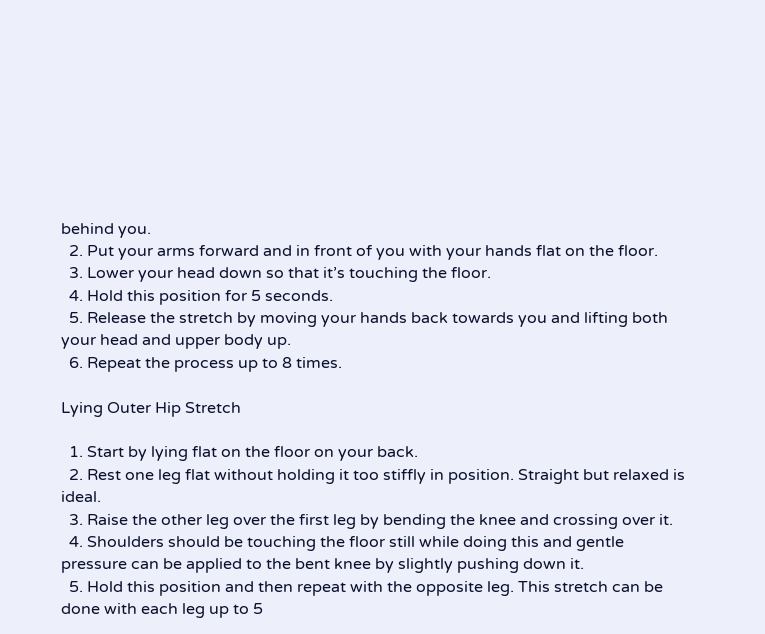behind you.
  2. Put your arms forward and in front of you with your hands flat on the floor.
  3. Lower your head down so that it’s touching the floor.
  4. Hold this position for 5 seconds.
  5. Release the stretch by moving your hands back towards you and lifting both your head and upper body up.
  6. Repeat the process up to 8 times.

Lying Outer Hip Stretch

  1. Start by lying flat on the floor on your back.
  2. Rest one leg flat without holding it too stiffly in position. Straight but relaxed is ideal.
  3. Raise the other leg over the first leg by bending the knee and crossing over it.
  4. Shoulders should be touching the floor still while doing this and gentle pressure can be applied to the bent knee by slightly pushing down it.
  5. Hold this position and then repeat with the opposite leg. This stretch can be done with each leg up to 5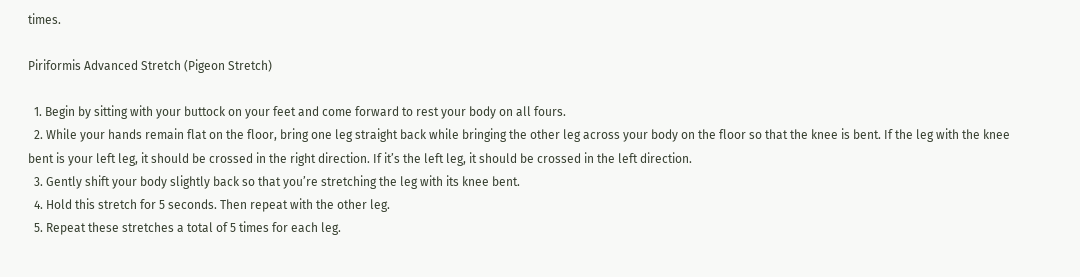times.

Piriformis Advanced Stretch (Pigeon Stretch)

  1. Begin by sitting with your buttock on your feet and come forward to rest your body on all fours.
  2. While your hands remain flat on the floor, bring one leg straight back while bringing the other leg across your body on the floor so that the knee is bent. If the leg with the knee bent is your left leg, it should be crossed in the right direction. If it’s the left leg, it should be crossed in the left direction.
  3. Gently shift your body slightly back so that you’re stretching the leg with its knee bent.
  4. Hold this stretch for 5 seconds. Then repeat with the other leg.
  5. Repeat these stretches a total of 5 times for each leg.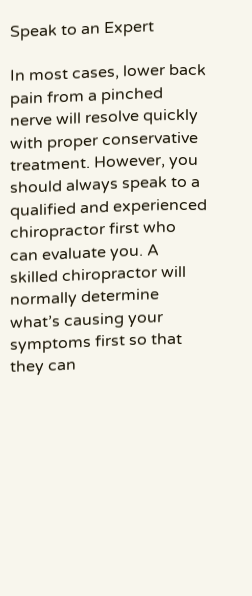Speak to an Expert

In most cases, lower back pain from a pinched nerve will resolve quickly with proper conservative treatment. However, you should always speak to a qualified and experienced chiropractor first who can evaluate you. A skilled chiropractor will normally determine what’s causing your symptoms first so that they can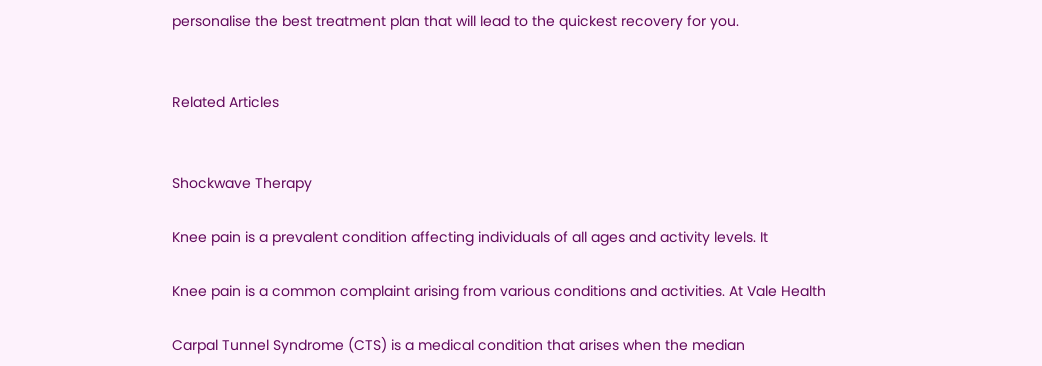personalise the best treatment plan that will lead to the quickest recovery for you.


Related Articles


Shockwave Therapy

Knee pain is a prevalent condition affecting individuals of all ages and activity levels. It

Knee pain is a common complaint arising from various conditions and activities. At Vale Health

Carpal Tunnel Syndrome (CTS) is a medical condition that arises when the median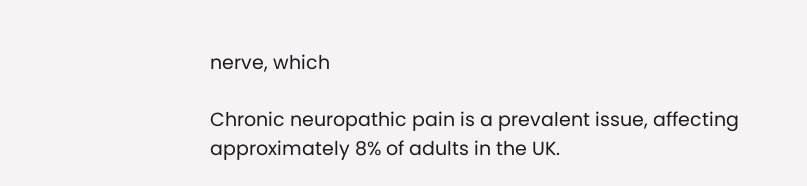nerve, which

Chronic neuropathic pain is a prevalent issue, affecting approximately 8% of adults in the UK.